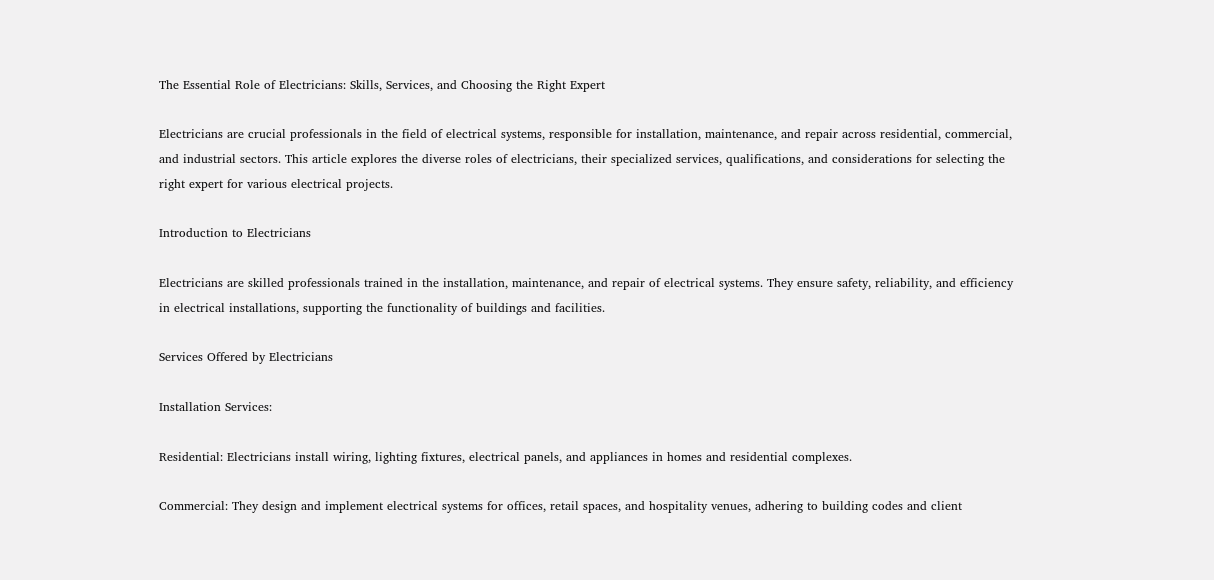The Essential Role of Electricians: Skills, Services, and Choosing the Right Expert

Electricians are crucial professionals in the field of electrical systems, responsible for installation, maintenance, and repair across residential, commercial, and industrial sectors. This article explores the diverse roles of electricians, their specialized services, qualifications, and considerations for selecting the right expert for various electrical projects.

Introduction to Electricians

Electricians are skilled professionals trained in the installation, maintenance, and repair of electrical systems. They ensure safety, reliability, and efficiency in electrical installations, supporting the functionality of buildings and facilities.

Services Offered by Electricians

Installation Services:

Residential: Electricians install wiring, lighting fixtures, electrical panels, and appliances in homes and residential complexes.

Commercial: They design and implement electrical systems for offices, retail spaces, and hospitality venues, adhering to building codes and client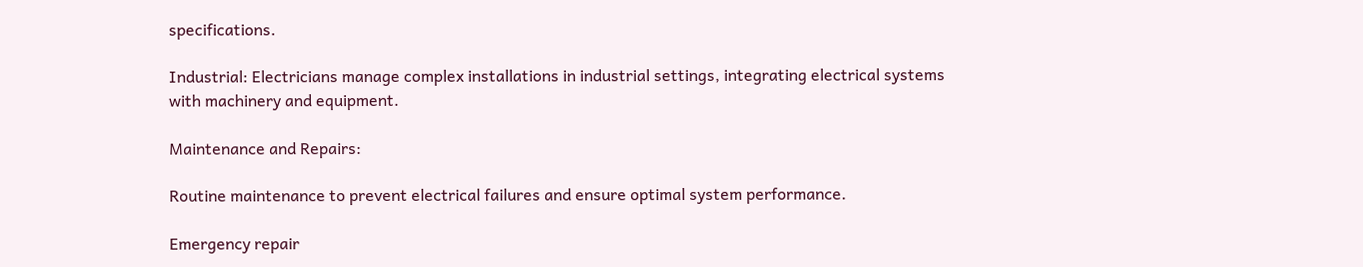specifications.

Industrial: Electricians manage complex installations in industrial settings, integrating electrical systems with machinery and equipment.

Maintenance and Repairs:

Routine maintenance to prevent electrical failures and ensure optimal system performance.

Emergency repair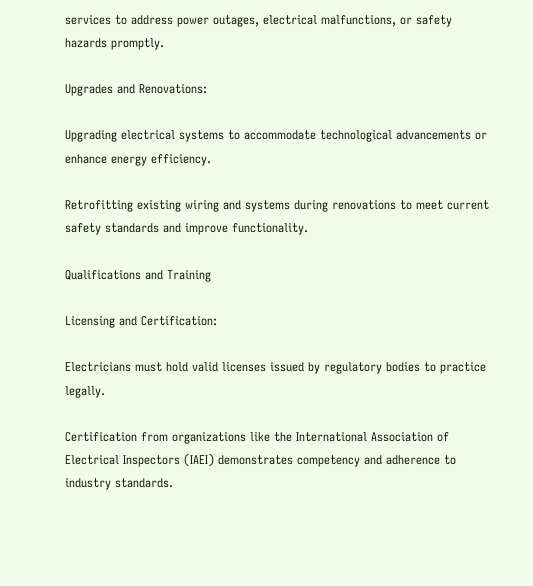services to address power outages, electrical malfunctions, or safety hazards promptly.

Upgrades and Renovations:

Upgrading electrical systems to accommodate technological advancements or enhance energy efficiency.

Retrofitting existing wiring and systems during renovations to meet current safety standards and improve functionality.

Qualifications and Training

Licensing and Certification:

Electricians must hold valid licenses issued by regulatory bodies to practice legally.

Certification from organizations like the International Association of Electrical Inspectors (IAEI) demonstrates competency and adherence to industry standards.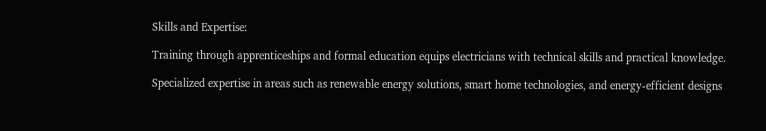Skills and Expertise:

Training through apprenticeships and formal education equips electricians with technical skills and practical knowledge.

Specialized expertise in areas such as renewable energy solutions, smart home technologies, and energy-efficient designs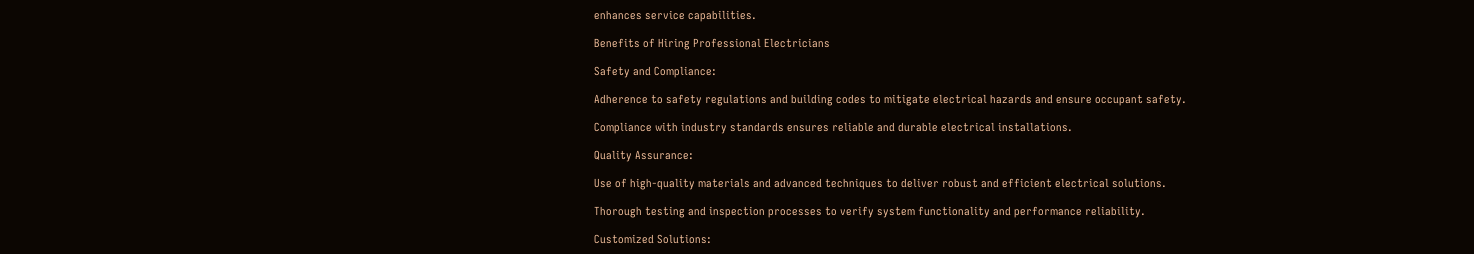enhances service capabilities.

Benefits of Hiring Professional Electricians

Safety and Compliance:

Adherence to safety regulations and building codes to mitigate electrical hazards and ensure occupant safety.

Compliance with industry standards ensures reliable and durable electrical installations.

Quality Assurance:

Use of high-quality materials and advanced techniques to deliver robust and efficient electrical solutions.

Thorough testing and inspection processes to verify system functionality and performance reliability.

Customized Solutions: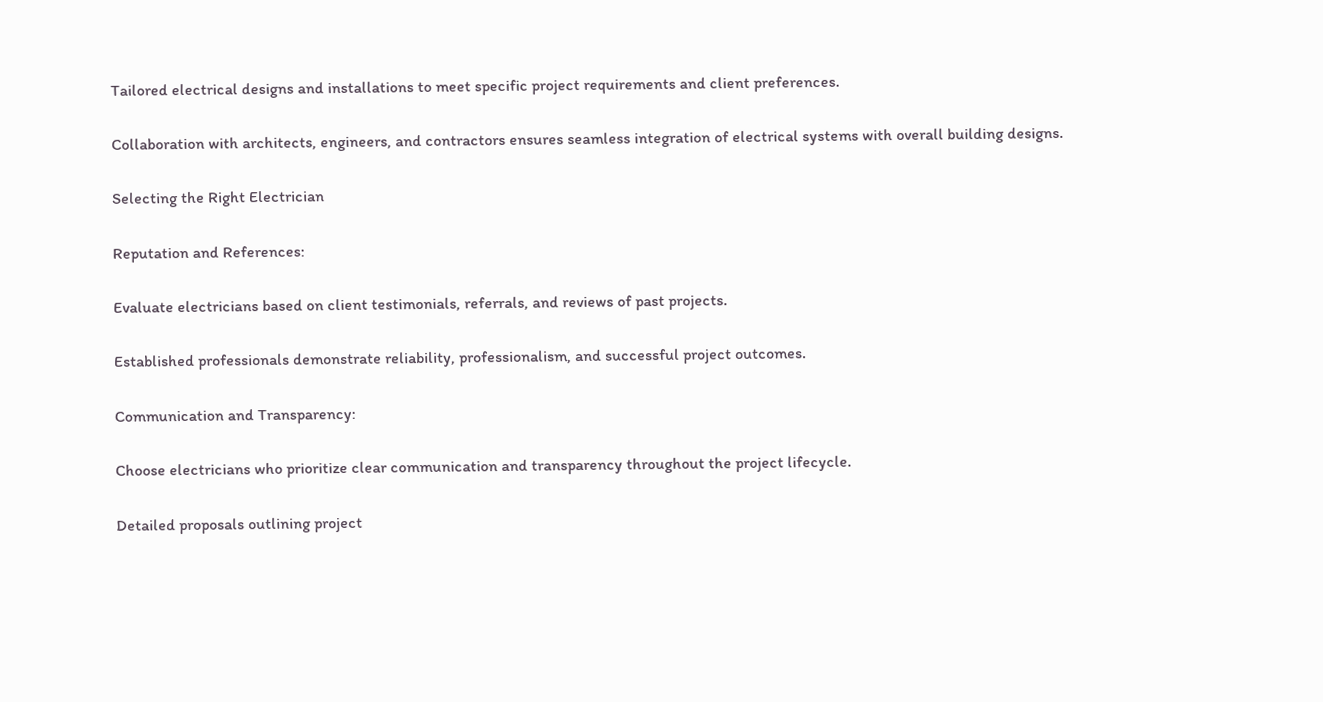Tailored electrical designs and installations to meet specific project requirements and client preferences.

Collaboration with architects, engineers, and contractors ensures seamless integration of electrical systems with overall building designs.

Selecting the Right Electrician

Reputation and References:

Evaluate electricians based on client testimonials, referrals, and reviews of past projects.

Established professionals demonstrate reliability, professionalism, and successful project outcomes.

Communication and Transparency:

Choose electricians who prioritize clear communication and transparency throughout the project lifecycle.

Detailed proposals outlining project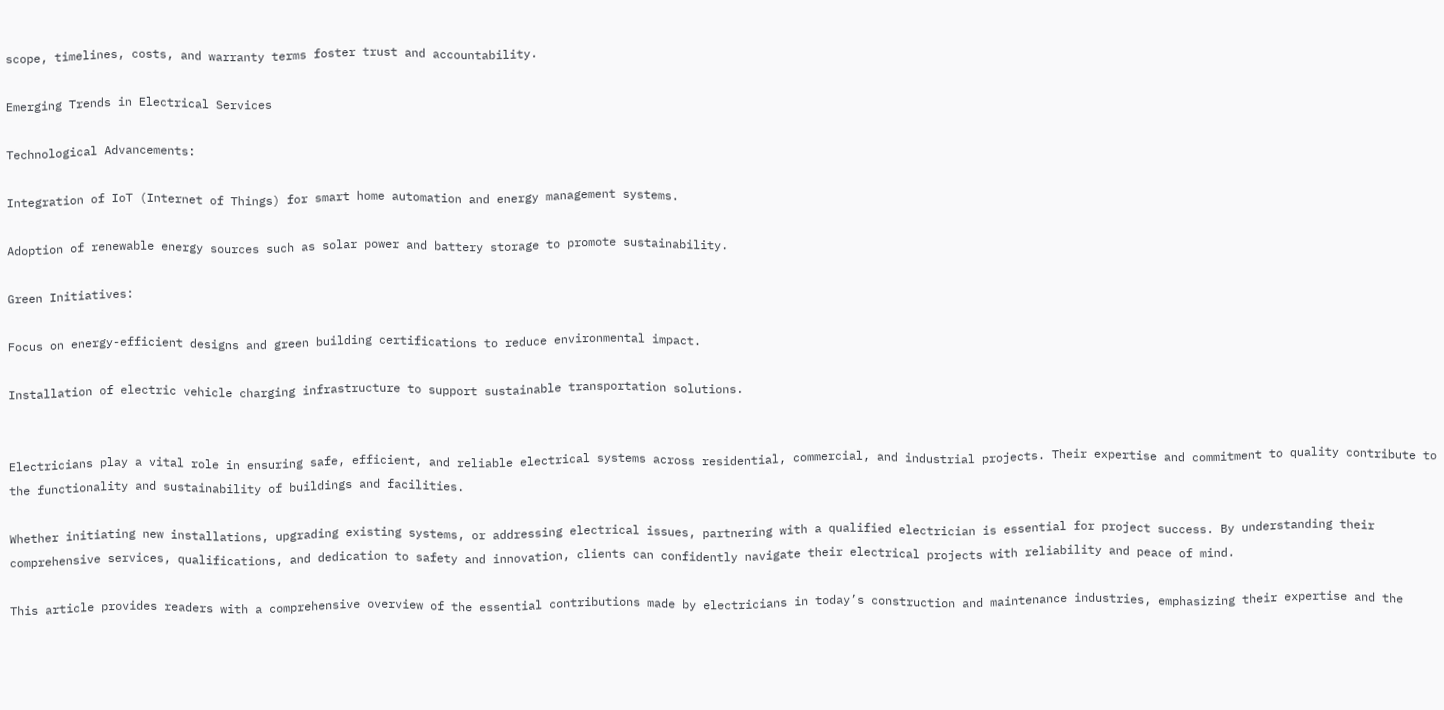scope, timelines, costs, and warranty terms foster trust and accountability.

Emerging Trends in Electrical Services

Technological Advancements:

Integration of IoT (Internet of Things) for smart home automation and energy management systems.

Adoption of renewable energy sources such as solar power and battery storage to promote sustainability.

Green Initiatives:

Focus on energy-efficient designs and green building certifications to reduce environmental impact.

Installation of electric vehicle charging infrastructure to support sustainable transportation solutions.


Electricians play a vital role in ensuring safe, efficient, and reliable electrical systems across residential, commercial, and industrial projects. Their expertise and commitment to quality contribute to the functionality and sustainability of buildings and facilities.

Whether initiating new installations, upgrading existing systems, or addressing electrical issues, partnering with a qualified electrician is essential for project success. By understanding their comprehensive services, qualifications, and dedication to safety and innovation, clients can confidently navigate their electrical projects with reliability and peace of mind.

This article provides readers with a comprehensive overview of the essential contributions made by electricians in today’s construction and maintenance industries, emphasizing their expertise and the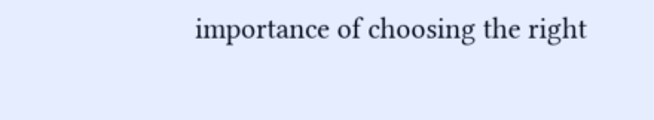importance of choosing the right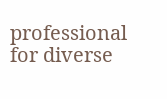professional for diverse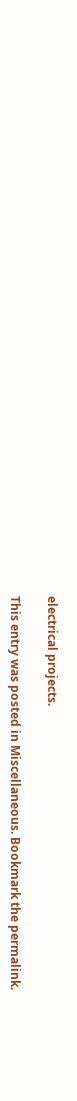electrical projects.

This entry was posted in Miscellaneous. Bookmark the permalink.